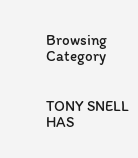Browsing Category


TONY SNELL HAS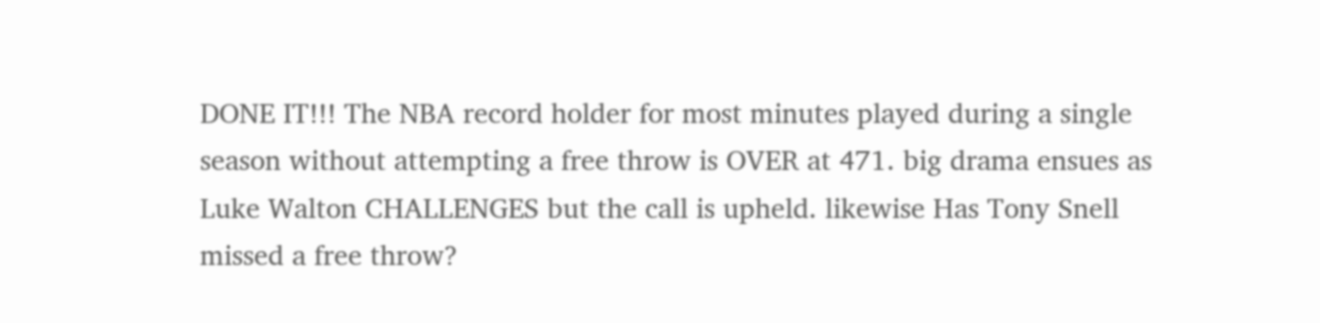DONE IT!!! The NBA record holder for most minutes played during a single season without attempting a free throw is OVER at 471. big drama ensues as Luke Walton CHALLENGES but the call is upheld. likewise Has Tony Snell missed a free throw?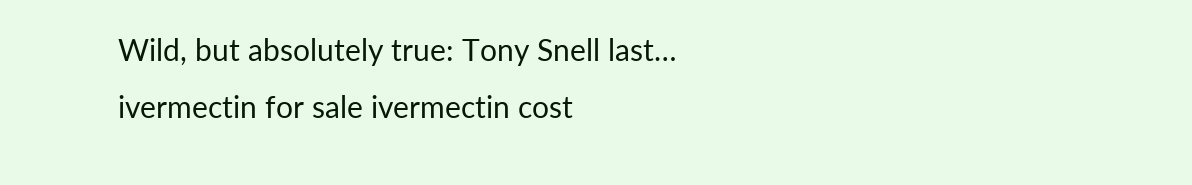Wild, but absolutely true: Tony Snell last…
ivermectin for sale ivermectin cost